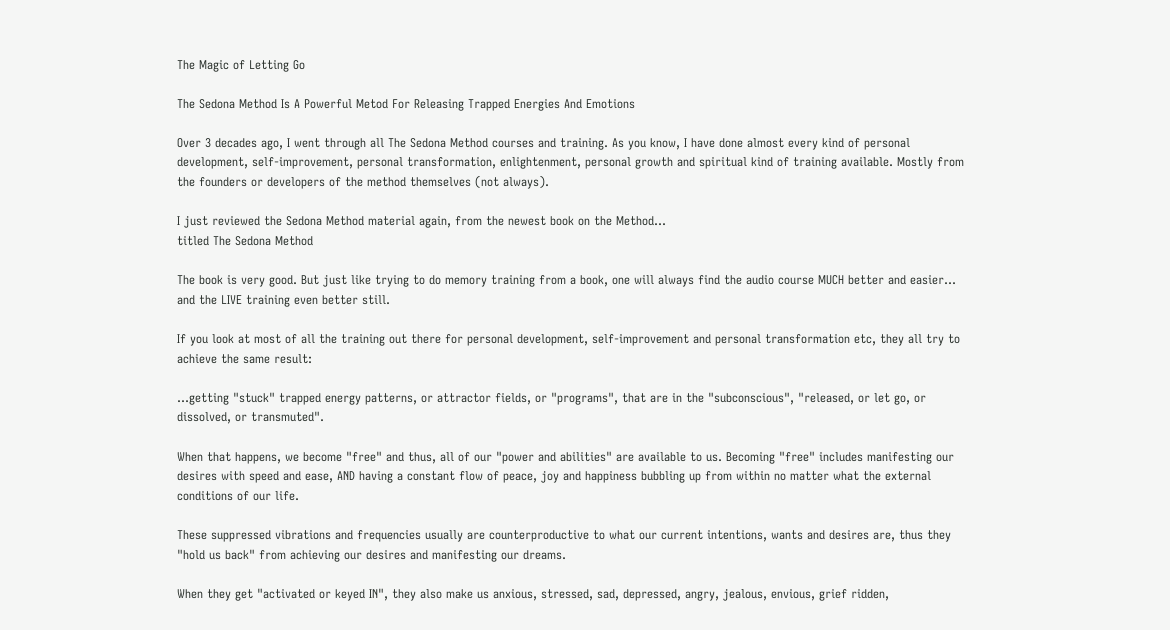The Magic of Letting Go

The Sedona Method Is A Powerful Metod For Releasing Trapped Energies And Emotions

Over 3 decades ago, I went through all The Sedona Method courses and training. As you know, I have done almost every kind of personal development, self-improvement, personal transformation, enlightenment, personal growth and spiritual kind of training available. Mostly from the founders or developers of the method themselves (not always).

I just reviewed the Sedona Method material again, from the newest book on the Method...
titled The Sedona Method

The book is very good. But just like trying to do memory training from a book, one will always find the audio course MUCH better and easier... and the LIVE training even better still.

If you look at most of all the training out there for personal development, self-improvement and personal transformation etc, they all try to achieve the same result:

…getting "stuck" trapped energy patterns, or attractor fields, or "programs", that are in the "subconscious", "released, or let go, or dissolved, or transmuted".

When that happens, we become "free" and thus, all of our "power and abilities" are available to us. Becoming "free" includes manifesting our desires with speed and ease, AND having a constant flow of peace, joy and happiness bubbling up from within no matter what the external conditions of our life.

These suppressed vibrations and frequencies usually are counterproductive to what our current intentions, wants and desires are, thus they "hold us back" from achieving our desires and manifesting our dreams.

When they get "activated or keyed IN", they also make us anxious, stressed, sad, depressed, angry, jealous, envious, grief ridden,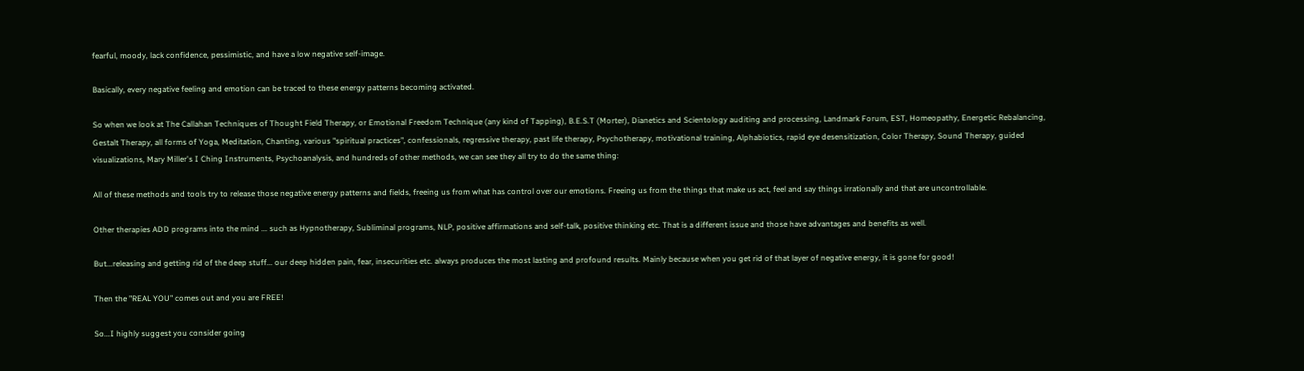fearful, moody, lack confidence, pessimistic, and have a low negative self-image.

Basically, every negative feeling and emotion can be traced to these energy patterns becoming activated.

So when we look at The Callahan Techniques of Thought Field Therapy, or Emotional Freedom Technique (any kind of Tapping), B.E.S.T (Morter), Dianetics and Scientology auditing and processing, Landmark Forum, EST, Homeopathy, Energetic Rebalancing, Gestalt Therapy, all forms of Yoga, Meditation, Chanting, various "spiritual practices", confessionals, regressive therapy, past life therapy, Psychotherapy, motivational training, Alphabiotics, rapid eye desensitization, Color Therapy, Sound Therapy, guided visualizations, Mary Miller's I Ching Instruments, Psychoanalysis, and hundreds of other methods, we can see they all try to do the same thing:

All of these methods and tools try to release those negative energy patterns and fields, freeing us from what has control over our emotions. Freeing us from the things that make us act, feel and say things irrationally and that are uncontrollable.

Other therapies ADD programs into the mind ... such as Hypnotherapy, Subliminal programs, NLP, positive affirmations and self-talk, positive thinking etc. That is a different issue and those have advantages and benefits as well.

But...releasing and getting rid of the deep stuff... our deep hidden pain, fear, insecurities etc. always produces the most lasting and profound results. Mainly because when you get rid of that layer of negative energy, it is gone for good!

Then the "REAL YOU" comes out and you are FREE!

So...I highly suggest you consider going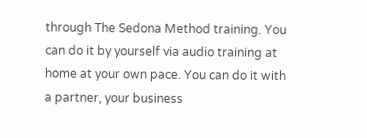through The Sedona Method training. You can do it by yourself via audio training at home at your own pace. You can do it with a partner, your business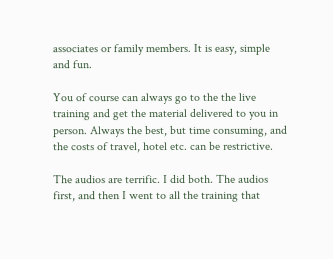associates or family members. It is easy, simple and fun.

You of course can always go to the the live training and get the material delivered to you in person. Always the best, but time consuming, and the costs of travel, hotel etc. can be restrictive.

The audios are terrific. I did both. The audios first, and then I went to all the training that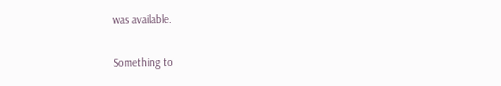was available.

Something to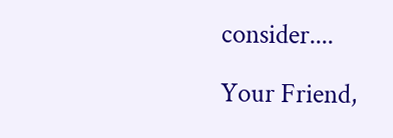consider....

Your Friend,